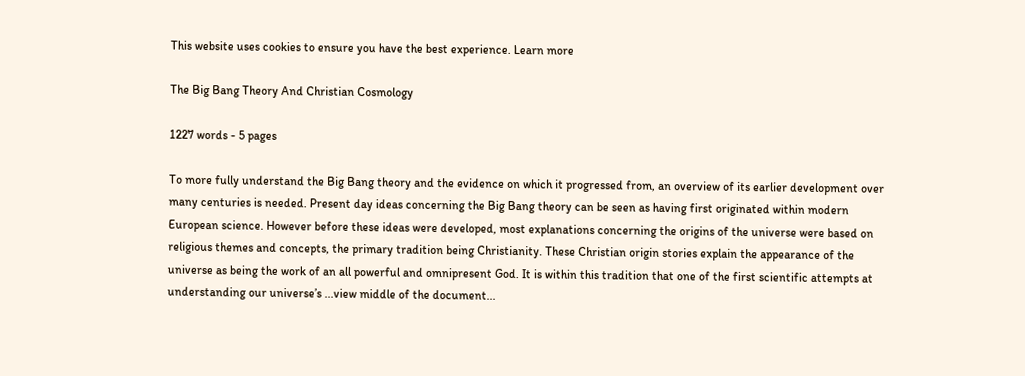This website uses cookies to ensure you have the best experience. Learn more

The Big Bang Theory And Christian Cosmology

1227 words - 5 pages

To more fully understand the Big Bang theory and the evidence on which it progressed from, an overview of its earlier development over many centuries is needed. Present day ideas concerning the Big Bang theory can be seen as having first originated within modern European science. However before these ideas were developed, most explanations concerning the origins of the universe were based on religious themes and concepts, the primary tradition being Christianity. These Christian origin stories explain the appearance of the universe as being the work of an all powerful and omnipresent God. It is within this tradition that one of the first scientific attempts at understanding our universe’s ...view middle of the document...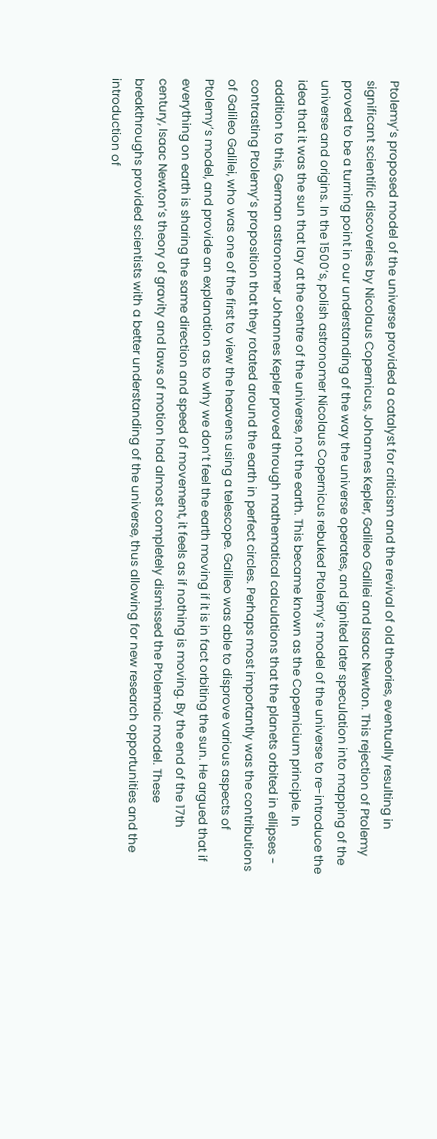Ptolemy’s proposed model of the universe provided a catalyst for criticism and the revival of old theories, eventually resulting in significant scientific discoveries by Nicolaus Copernicus, Johannes Kepler, Galileo Galilei and Isaac Newton. This rejection of Ptolemy proved to be a turning point in our understanding of the way the universe operates, and ignited later speculation into mapping of the universe and origins. In the 1500’s, polish astronomer Nicolaus Copernicus rebuked Ptolemy’s model of the universe to re-introduce the idea that it was the sun that lay at the centre of the universe, not the earth. This became known as the Copernicium principle. In addition to this, German astronomer Johannes Kepler proved through mathematical calculations that the planets orbited in ellipses - contrasting Ptolemy’s proposition that they rotated around the earth in perfect circles. Perhaps most importantly was the contributions of Galileo Galilei, who was one of the first to view the heavens using a telescope. Galileo was able to disprove various aspects of Ptolemy’s model, and provide an explanation as to why we don’t feel the earth moving if it is in fact orbiting the sun. He argued that if everything on earth is sharing the same direction and speed of movement, it feels as if nothing is moving. By the end of the 17th century, Isaac Newton’s theory of gravity and laws of motion had almost completely dismissed the Ptolemaic model. These breakthroughs provided scientists with a better understanding of the universe, thus allowing for new research opportunities and the introduction of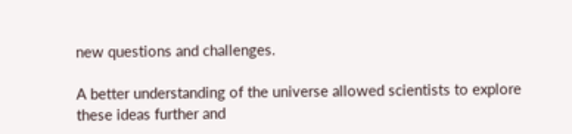new questions and challenges.

A better understanding of the universe allowed scientists to explore these ideas further and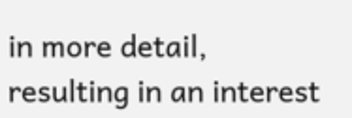in more detail, resulting in an interest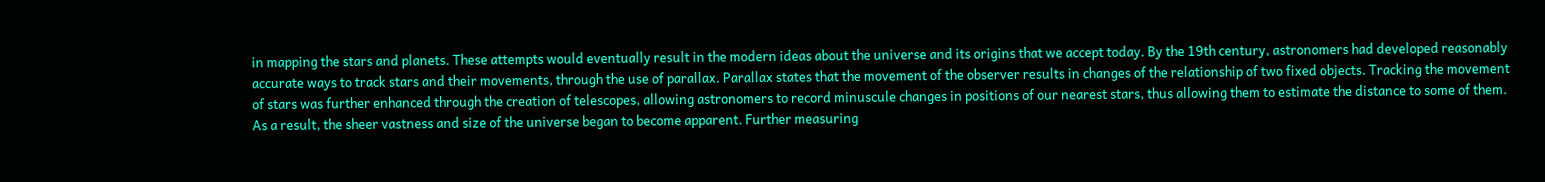in mapping the stars and planets. These attempts would eventually result in the modern ideas about the universe and its origins that we accept today. By the 19th century, astronomers had developed reasonably accurate ways to track stars and their movements, through the use of parallax. Parallax states that the movement of the observer results in changes of the relationship of two fixed objects. Tracking the movement of stars was further enhanced through the creation of telescopes, allowing astronomers to record minuscule changes in positions of our nearest stars, thus allowing them to estimate the distance to some of them. As a result, the sheer vastness and size of the universe began to become apparent. Further measuring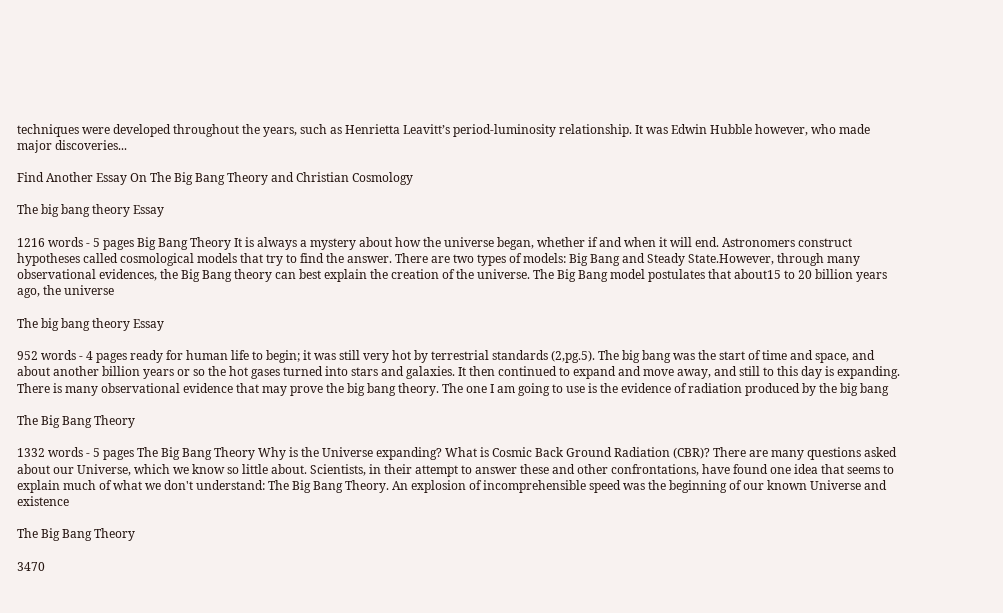techniques were developed throughout the years, such as Henrietta Leavitt’s period-luminosity relationship. It was Edwin Hubble however, who made major discoveries...

Find Another Essay On The Big Bang Theory and Christian Cosmology

The big bang theory Essay

1216 words - 5 pages Big Bang Theory It is always a mystery about how the universe began, whether if and when it will end. Astronomers construct hypotheses called cosmological models that try to find the answer. There are two types of models: Big Bang and Steady State.However, through many observational evidences, the Big Bang theory can best explain the creation of the universe. The Big Bang model postulates that about15 to 20 billion years ago, the universe

The big bang theory Essay

952 words - 4 pages ready for human life to begin; it was still very hot by terrestrial standards (2,pg.5). The big bang was the start of time and space, and about another billion years or so the hot gases turned into stars and galaxies. It then continued to expand and move away, and still to this day is expanding. There is many observational evidence that may prove the big bang theory. The one I am going to use is the evidence of radiation produced by the big bang

The Big Bang Theory

1332 words - 5 pages The Big Bang Theory Why is the Universe expanding? What is Cosmic Back Ground Radiation (CBR)? There are many questions asked about our Universe, which we know so little about. Scientists, in their attempt to answer these and other confrontations, have found one idea that seems to explain much of what we don't understand: The Big Bang Theory. An explosion of incomprehensible speed was the beginning of our known Universe and existence

The Big Bang Theory

3470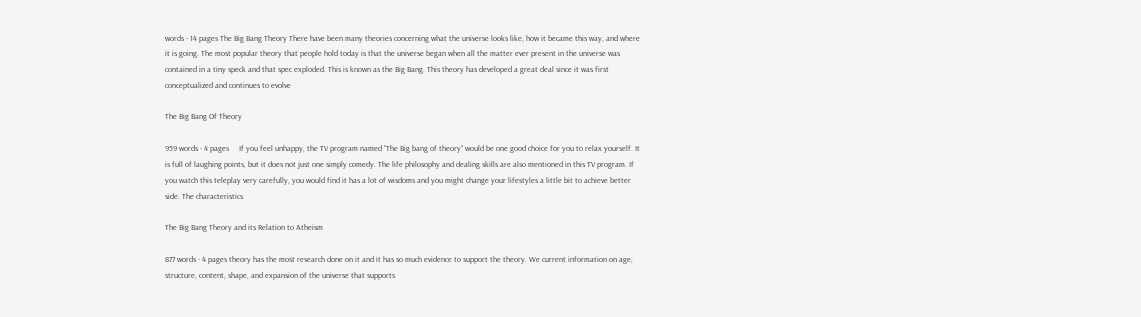words - 14 pages The Big Bang Theory There have been many theories concerning what the universe looks like, how it became this way, and where it is going. The most popular theory that people hold today is that the universe began when all the matter ever present in the universe was contained in a tiny speck and that spec exploded. This is known as the Big Bang. This theory has developed a great deal since it was first conceptualized and continues to evolve

The Big Bang Of Theory

959 words - 4 pages     If you feel unhappy, the TV program named “The Big bang of theory” would be one good choice for you to relax yourself. It is full of laughing points, but it does not just one simply comedy. The life philosophy and dealing skills are also mentioned in this TV program. If you watch this teleplay very carefully, you would find it has a lot of wisdoms and you might change your lifestyles a little bit to achieve better side. The characteristics

The Big Bang Theory and its Relation to Atheism

877 words - 4 pages theory has the most research done on it and it has so much evidence to support the theory. We current information on age, structure, content, shape, and expansion of the universe that supports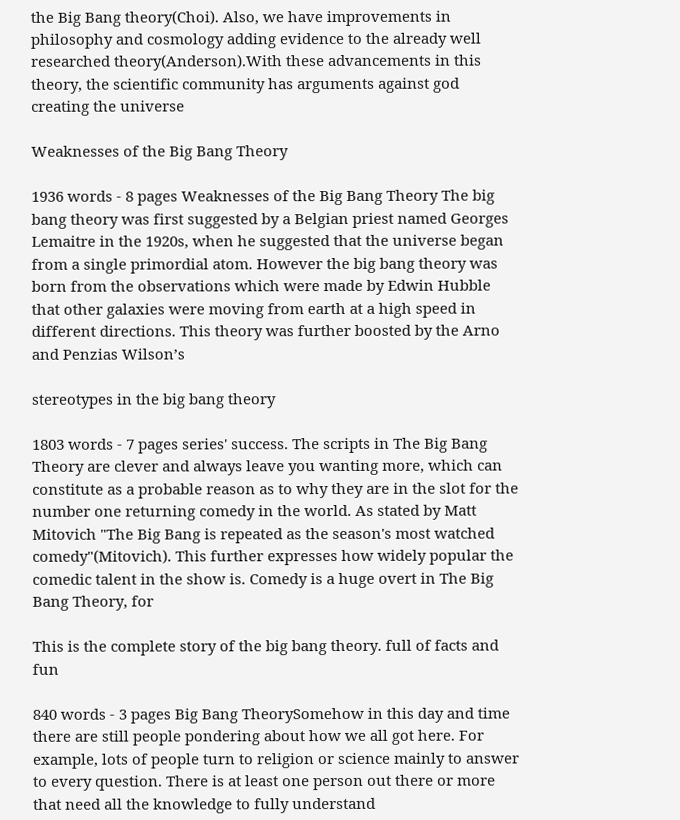the Big Bang theory(Choi). Also, we have improvements in philosophy and cosmology adding evidence to the already well researched theory(Anderson).With these advancements in this theory, the scientific community has arguments against god creating the universe

Weaknesses of the Big Bang Theory

1936 words - 8 pages Weaknesses of the Big Bang Theory The big bang theory was first suggested by a Belgian priest named Georges Lemaitre in the 1920s, when he suggested that the universe began from a single primordial atom. However the big bang theory was born from the observations which were made by Edwin Hubble that other galaxies were moving from earth at a high speed in different directions. This theory was further boosted by the Arno and Penzias Wilson’s

stereotypes in the big bang theory

1803 words - 7 pages series' success. The scripts in The Big Bang Theory are clever and always leave you wanting more, which can constitute as a probable reason as to why they are in the slot for the number one returning comedy in the world. As stated by Matt Mitovich "The Big Bang is repeated as the season's most watched comedy"(Mitovich). This further expresses how widely popular the comedic talent in the show is. Comedy is a huge overt in The Big Bang Theory, for

This is the complete story of the big bang theory. full of facts and fun

840 words - 3 pages Big Bang TheorySomehow in this day and time there are still people pondering about how we all got here. For example, lots of people turn to religion or science mainly to answer to every question. There is at least one person out there or more that need all the knowledge to fully understand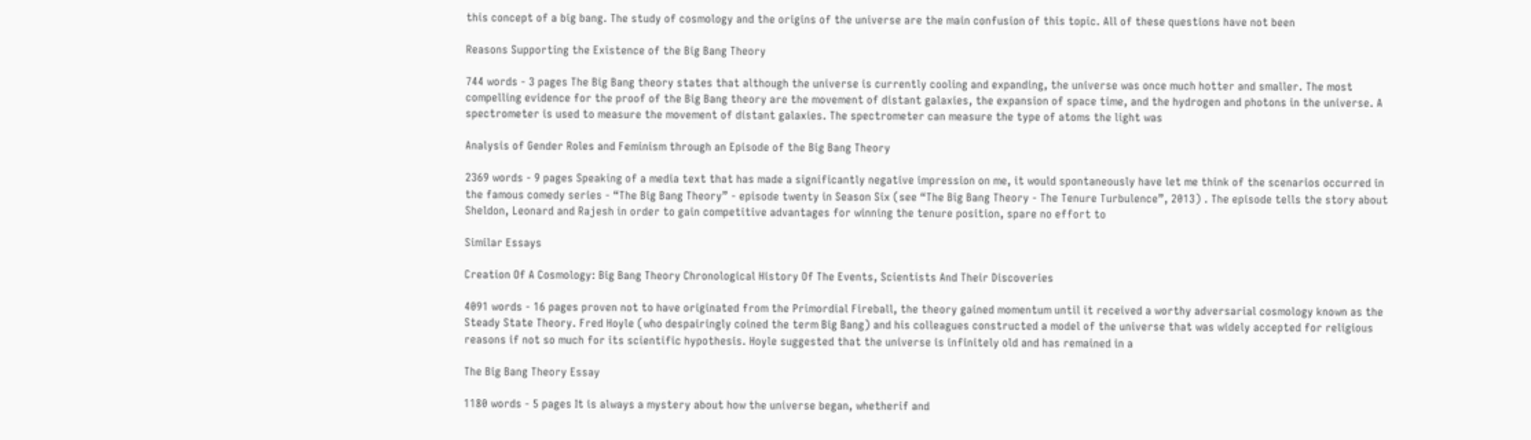this concept of a big bang. The study of cosmology and the origins of the universe are the main confusion of this topic. All of these questions have not been

Reasons Supporting the Existence of the Big Bang Theory

744 words - 3 pages The Big Bang theory states that although the universe is currently cooling and expanding, the universe was once much hotter and smaller. The most compelling evidence for the proof of the Big Bang theory are the movement of distant galaxies, the expansion of space time, and the hydrogen and photons in the universe. A spectrometer is used to measure the movement of distant galaxies. The spectrometer can measure the type of atoms the light was

Analysis of Gender Roles and Feminism through an Episode of the Big Bang Theory

2369 words - 9 pages Speaking of a media text that has made a significantly negative impression on me, it would spontaneously have let me think of the scenarios occurred in the famous comedy series - “The Big Bang Theory” - episode twenty in Season Six (see “The Big Bang Theory - The Tenure Turbulence”, 2013) . The episode tells the story about Sheldon, Leonard and Rajesh in order to gain competitive advantages for winning the tenure position, spare no effort to

Similar Essays

Creation Of A Cosmology: Big Bang Theory Chronological History Of The Events, Scientists And Their Discoveries

4091 words - 16 pages proven not to have originated from the Primordial Fireball, the theory gained momentum until it received a worthy adversarial cosmology known as the Steady State Theory. Fred Hoyle (who despairingly coined the term Big Bang) and his colleagues constructed a model of the universe that was widely accepted for religious reasons if not so much for its scientific hypothesis. Hoyle suggested that the universe is infinitely old and has remained in a

The Big Bang Theory Essay

1180 words - 5 pages It is always a mystery about how the universe began, whetherif and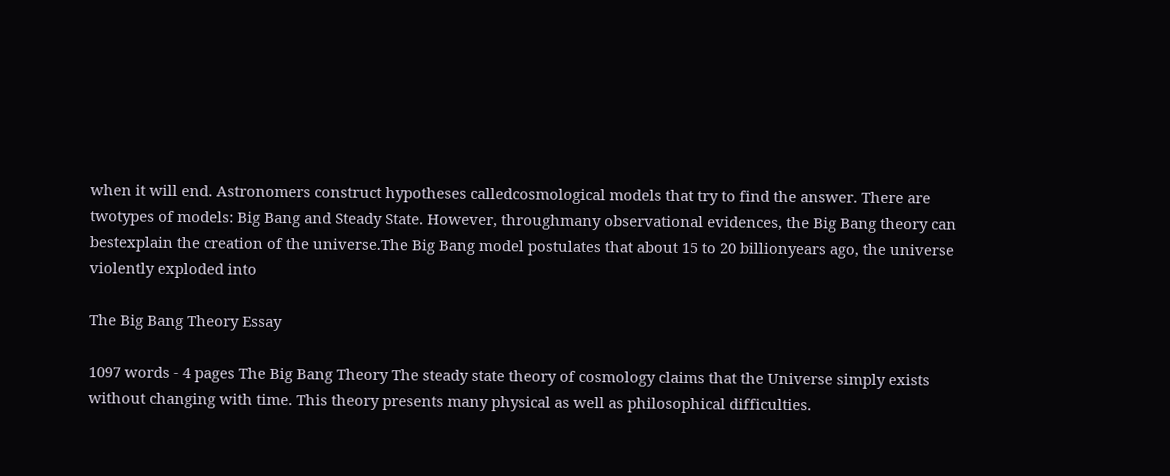when it will end. Astronomers construct hypotheses calledcosmological models that try to find the answer. There are twotypes of models: Big Bang and Steady State. However, throughmany observational evidences, the Big Bang theory can bestexplain the creation of the universe.The Big Bang model postulates that about 15 to 20 billionyears ago, the universe violently exploded into

The Big Bang Theory Essay

1097 words - 4 pages The Big Bang Theory The steady state theory of cosmology claims that the Universe simply exists without changing with time. This theory presents many physical as well as philosophical difficulties.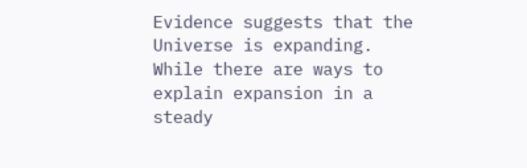Evidence suggests that the Universe is expanding. While there are ways to explain expansion in a steady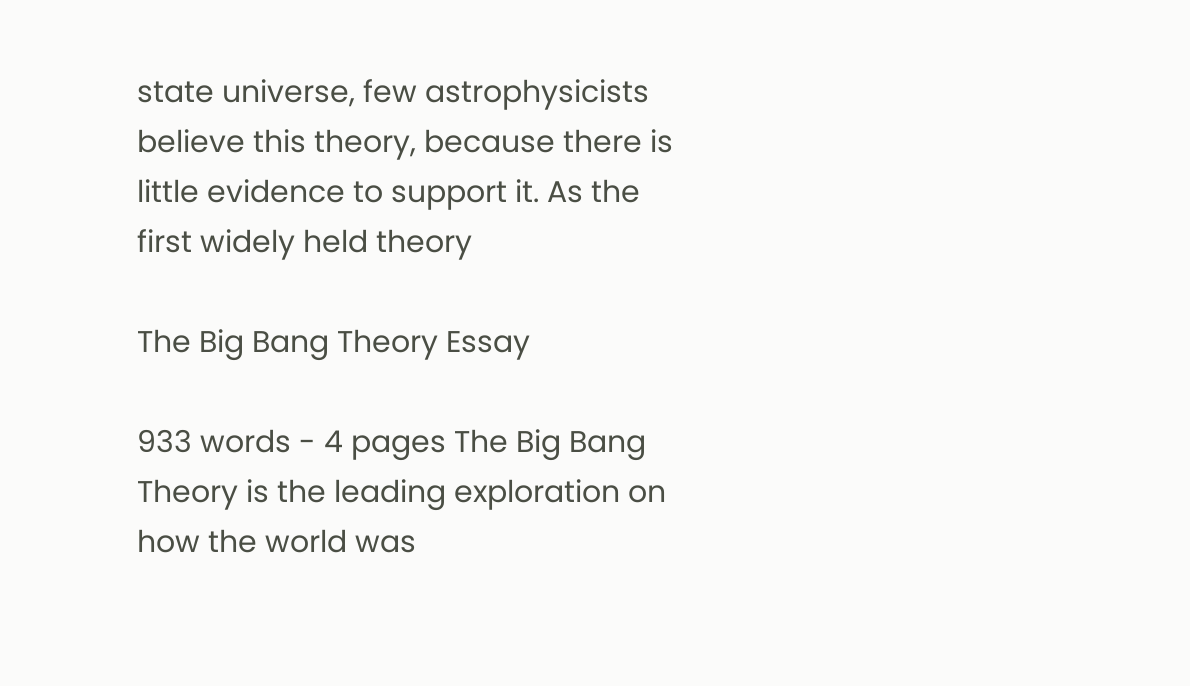state universe, few astrophysicists believe this theory, because there is little evidence to support it. As the first widely held theory

The Big Bang Theory Essay

933 words - 4 pages The Big Bang Theory is the leading exploration on how the world was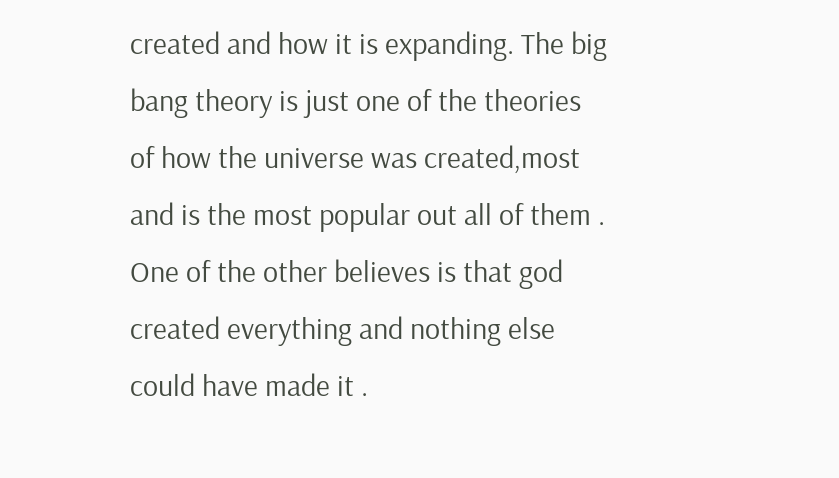created and how it is expanding. The big bang theory is just one of the theories of how the universe was created,most and is the most popular out all of them . One of the other believes is that god created everything and nothing else could have made it .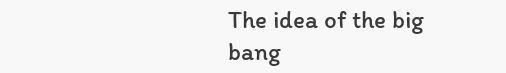The idea of the big bang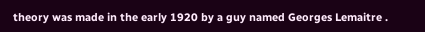theory was made in the early 1920 by a guy named Georges Lemaitre .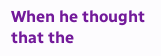When he thought that the